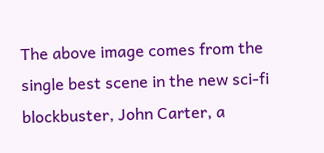The above image comes from the single best scene in the new sci-fi blockbuster, John Carter, a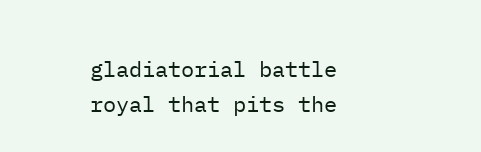gladiatorial battle royal that pits the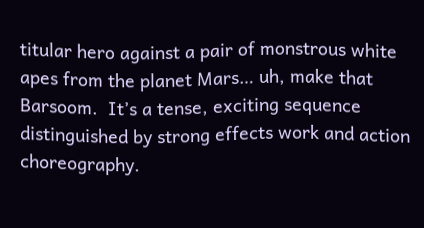titular hero against a pair of monstrous white apes from the planet Mars… uh, make that Barsoom.  It’s a tense, exciting sequence distinguished by strong effects work and action choreography.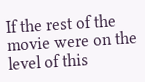If the rest of the movie were on the level of this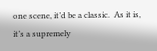one scene, it’d be a classic.  As it is, it’s a supremely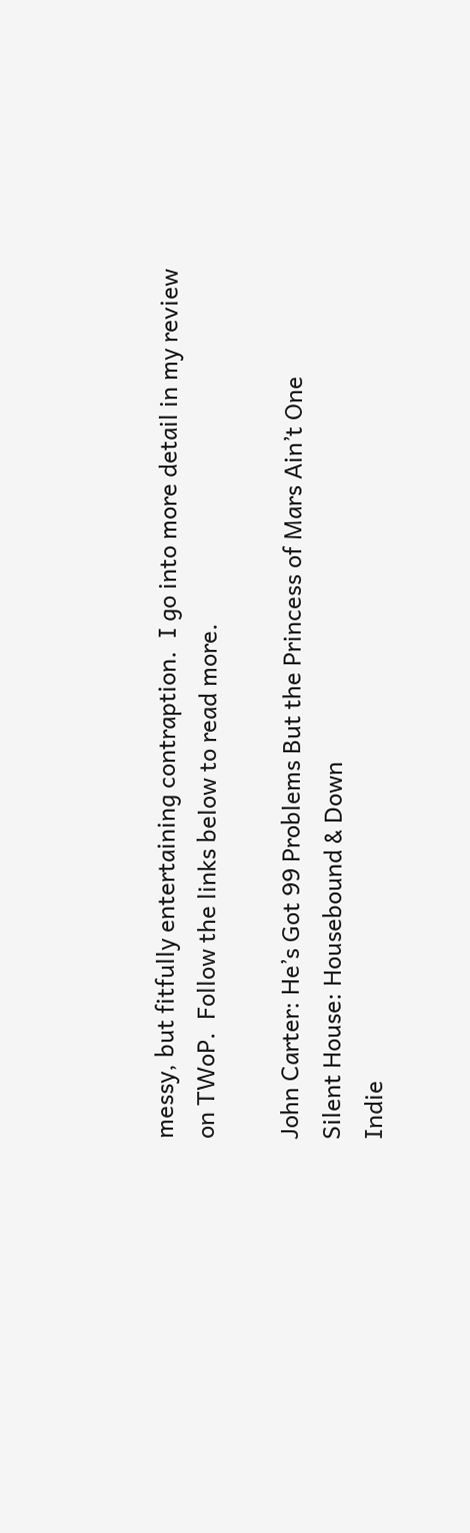messy, but fitfully entertaining contraption.  I go into more detail in my review on TWoP.  Follow the links below to read more.

John Carter: He’s Got 99 Problems But the Princess of Mars Ain’t One
Silent House: Housebound & Down
Indie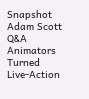Snapshot
Adam Scott Q&A
Animators Turned Live-Action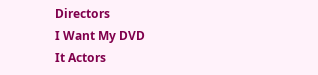Directors
I Want My DVD
It Actors